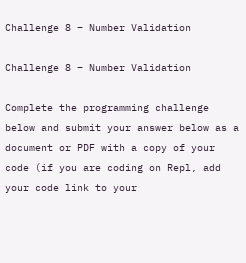Challenge 8 – Number Validation

Challenge 8 – Number Validation

Complete the programming challenge below and submit your answer below as a document or PDF with a copy of your code (if you are coding on Repl, add your code link to your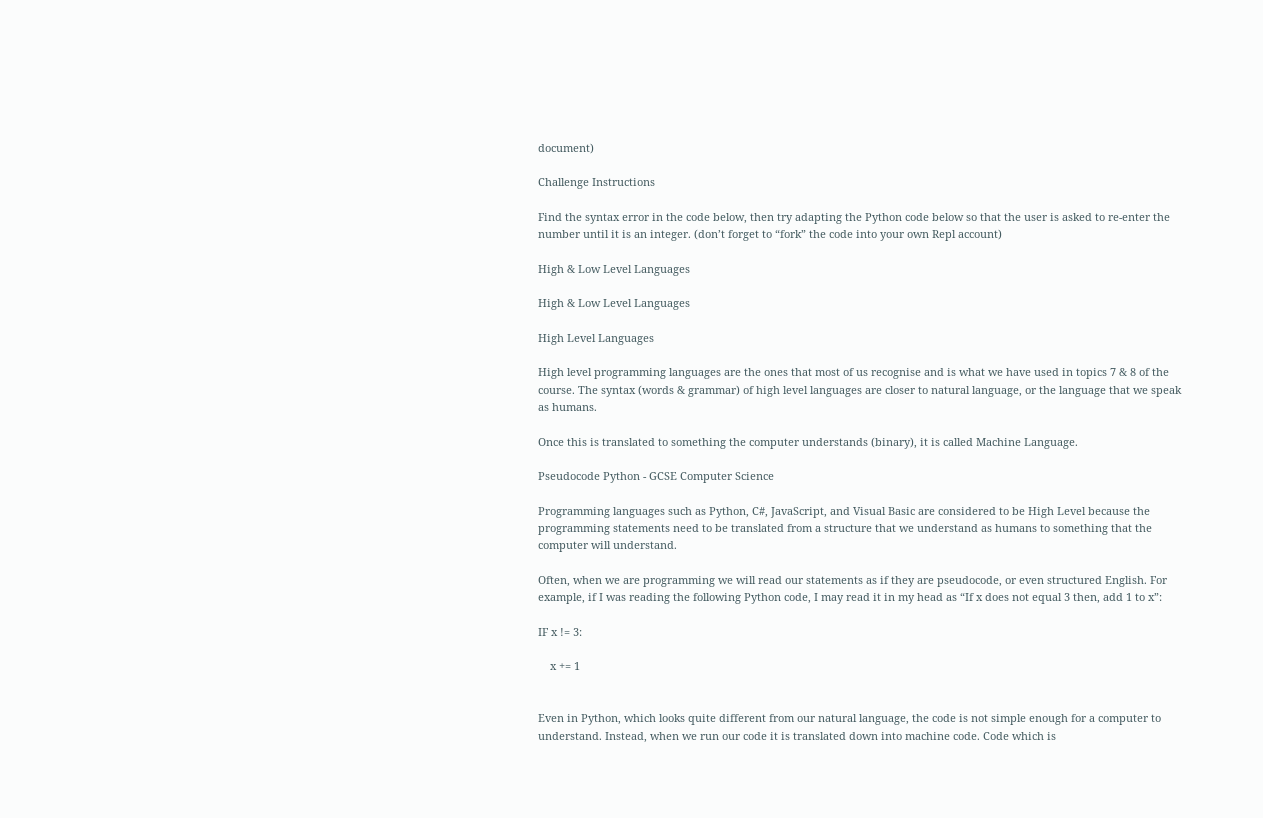document)

Challenge Instructions

Find the syntax error in the code below, then try adapting the Python code below so that the user is asked to re-enter the number until it is an integer. (don’t forget to “fork” the code into your own Repl account)

High & Low Level Languages

High & Low Level Languages

High Level Languages

High level programming languages are the ones that most of us recognise and is what we have used in topics 7 & 8 of the course. The syntax (words & grammar) of high level languages are closer to natural language, or the language that we speak as humans.

Once this is translated to something the computer understands (binary), it is called Machine Language.

Pseudocode Python - GCSE Computer Science

Programming languages such as Python, C#, JavaScript, and Visual Basic are considered to be High Level because the programming statements need to be translated from a structure that we understand as humans to something that the computer will understand.

Often, when we are programming we will read our statements as if they are pseudocode, or even structured English. For example, if I was reading the following Python code, I may read it in my head as “If x does not equal 3 then, add 1 to x”:

IF x != 3:

    x += 1


Even in Python, which looks quite different from our natural language, the code is not simple enough for a computer to understand. Instead, when we run our code it is translated down into machine code. Code which is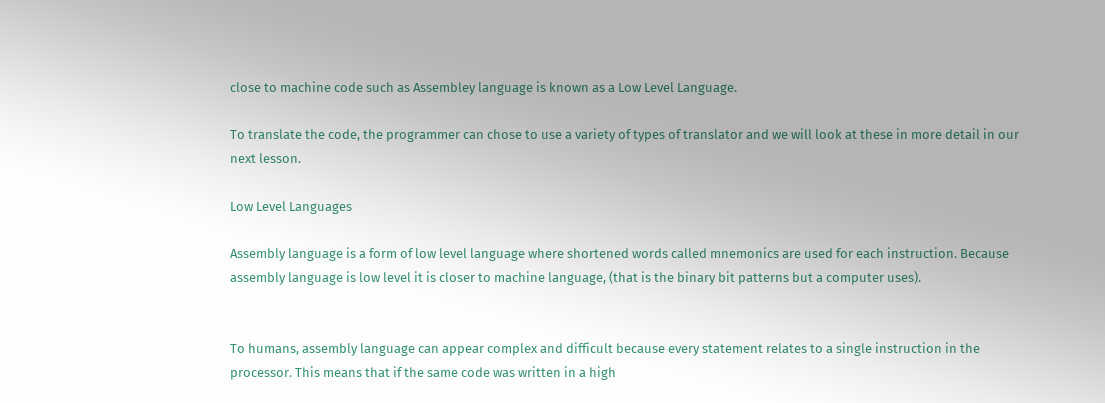close to machine code such as Assembley language is known as a Low Level Language.

To translate the code, the programmer can chose to use a variety of types of translator and we will look at these in more detail in our next lesson.

Low Level Languages

Assembly language is a form of low level language where shortened words called mnemonics are used for each instruction. Because assembly language is low level it is closer to machine language, (that is the binary bit patterns but a computer uses).


To humans, assembly language can appear complex and difficult because every statement relates to a single instruction in the processor. This means that if the same code was written in a high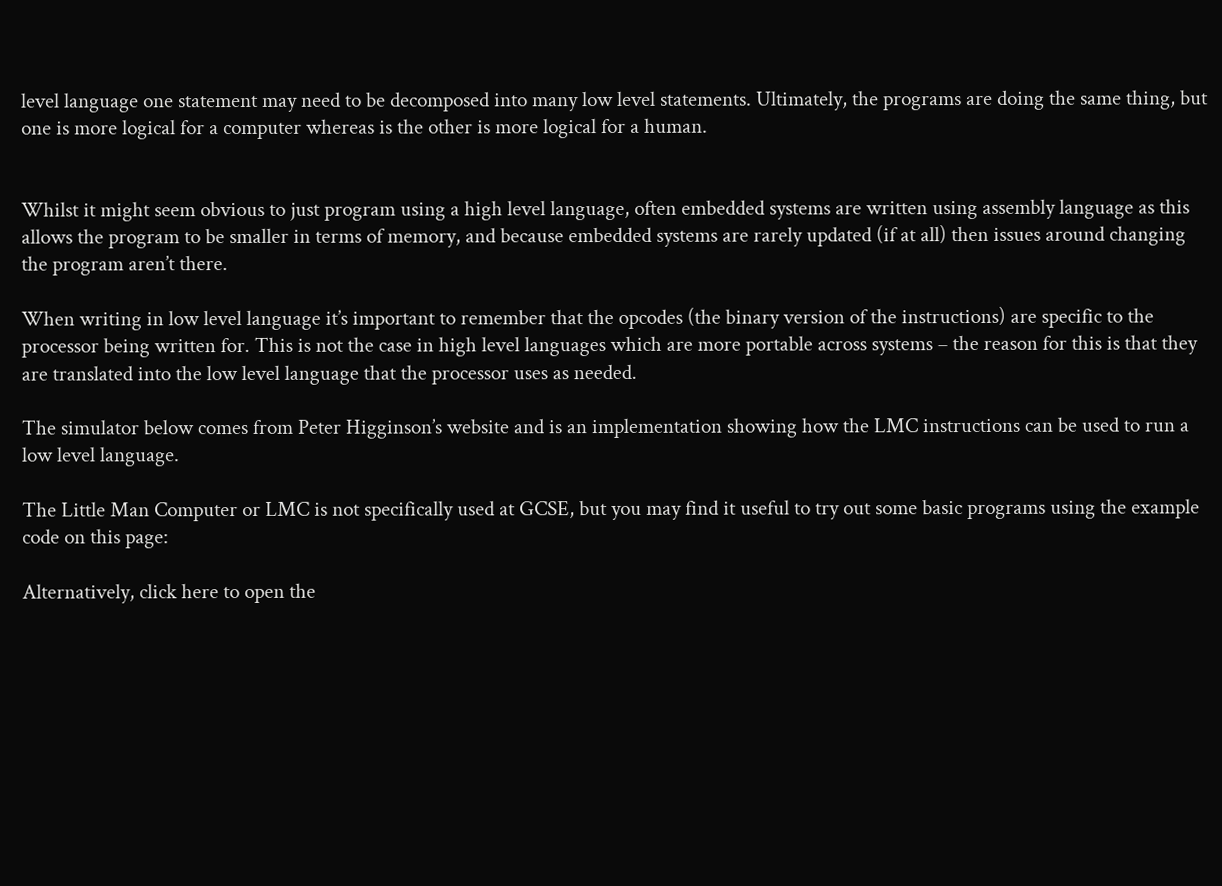level language one statement may need to be decomposed into many low level statements. Ultimately, the programs are doing the same thing, but one is more logical for a computer whereas is the other is more logical for a human.


Whilst it might seem obvious to just program using a high level language, often embedded systems are written using assembly language as this allows the program to be smaller in terms of memory, and because embedded systems are rarely updated (if at all) then issues around changing the program aren’t there.

When writing in low level language it’s important to remember that the opcodes (the binary version of the instructions) are specific to the processor being written for. This is not the case in high level languages which are more portable across systems – the reason for this is that they are translated into the low level language that the processor uses as needed.

The simulator below comes from Peter Higginson’s website and is an implementation showing how the LMC instructions can be used to run a low level language.

The Little Man Computer or LMC is not specifically used at GCSE, but you may find it useful to try out some basic programs using the example code on this page:

Alternatively, click here to open the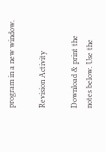program in a new window.

Revision Activity

Download & print the notes below. Use the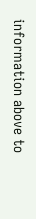information above to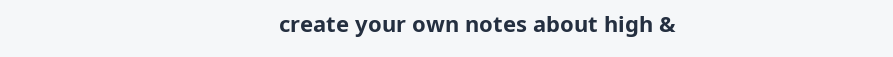create your own notes about high &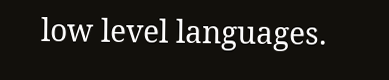low level languages.